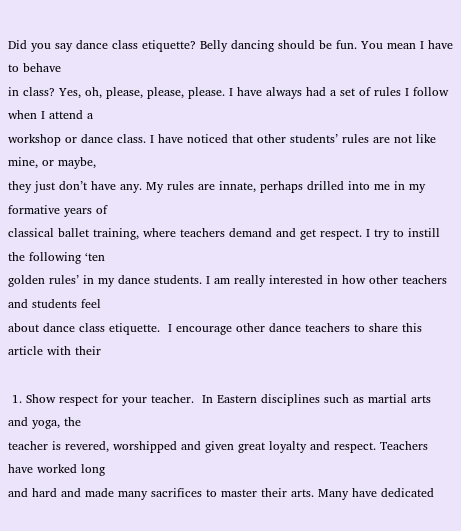Did you say dance class etiquette? Belly dancing should be fun. You mean I have to behave
in class? Yes, oh, please, please, please. I have always had a set of rules I follow when I attend a
workshop or dance class. I have noticed that other students’ rules are not like mine, or maybe,
they just don’t have any. My rules are innate, perhaps drilled into me in my formative years of
classical ballet training, where teachers demand and get respect. I try to instill the following ‘ten
golden rules’ in my dance students. I am really interested in how other teachers and students feel
about dance class etiquette.  I encourage other dance teachers to share this article with their

 1. Show respect for your teacher.  In Eastern disciplines such as martial arts and yoga, the
teacher is revered, worshipped and given great loyalty and respect. Teachers have worked long
and hard and made many sacrifices to master their arts. Many have dedicated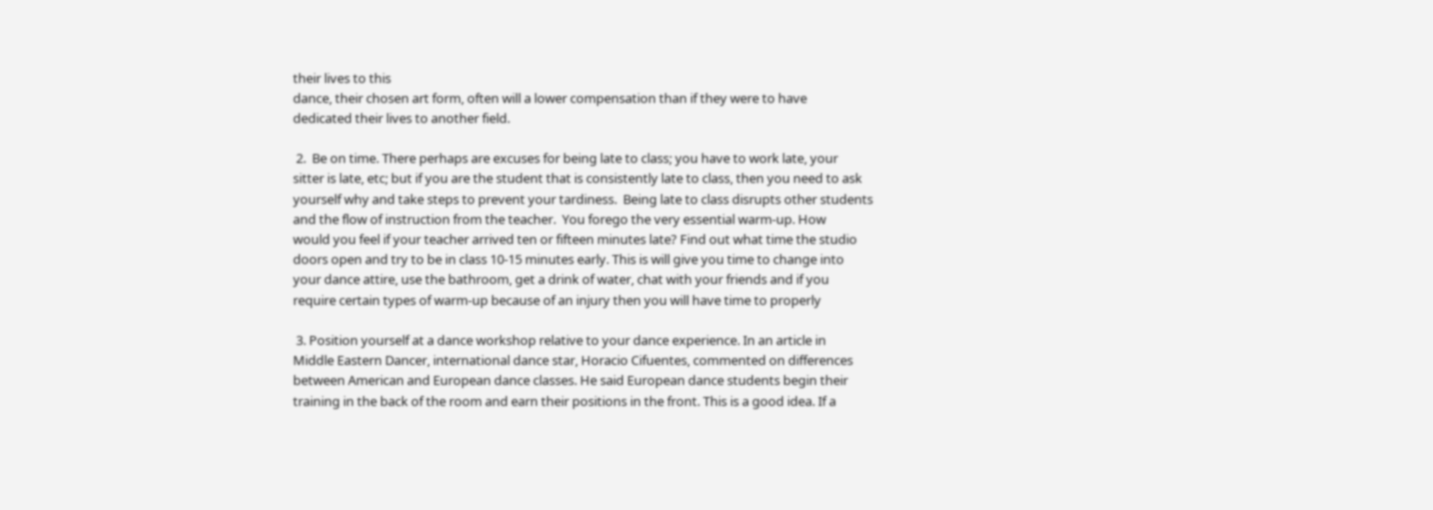their lives to this
dance, their chosen art form, often will a lower compensation than if they were to have
dedicated their lives to another field.

 2.  Be on time. There perhaps are excuses for being late to class; you have to work late, your
sitter is late, etc; but if you are the student that is consistently late to class, then you need to ask
yourself why and take steps to prevent your tardiness.  Being late to class disrupts other students
and the flow of instruction from the teacher.  You forego the very essential warm-up. How
would you feel if your teacher arrived ten or fifteen minutes late? Find out what time the studio
doors open and try to be in class 10-15 minutes early. This is will give you time to change into
your dance attire, use the bathroom, get a drink of water, chat with your friends and if you
require certain types of warm-up because of an injury then you will have time to properly

 3. Position yourself at a dance workshop relative to your dance experience. In an article in
Middle Eastern Dancer, international dance star, Horacio Cifuentes, commented on differences
between American and European dance classes. He said European dance students begin their
training in the back of the room and earn their positions in the front. This is a good idea. If a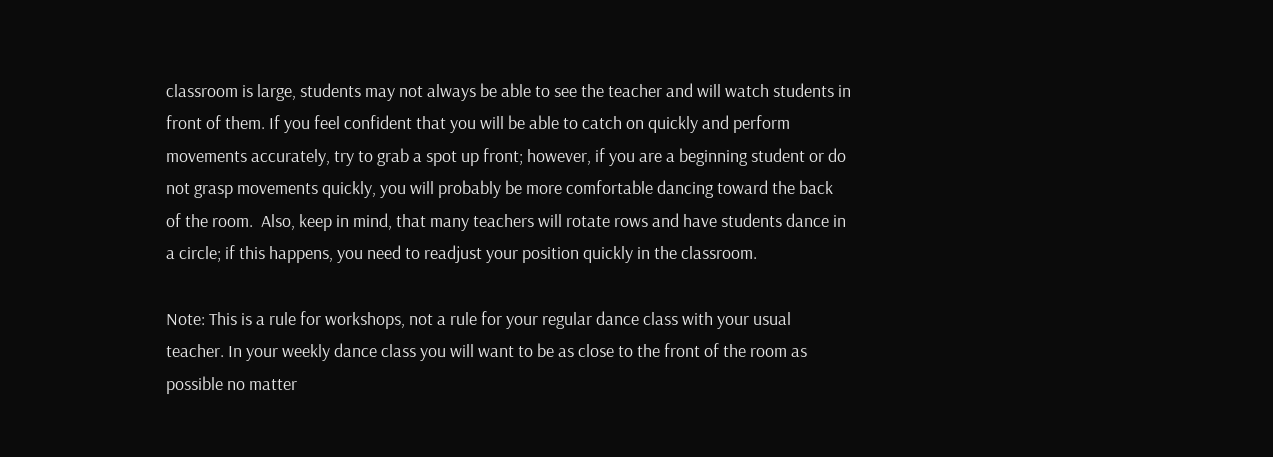classroom is large, students may not always be able to see the teacher and will watch students in
front of them. If you feel confident that you will be able to catch on quickly and perform
movements accurately, try to grab a spot up front; however, if you are a beginning student or do
not grasp movements quickly, you will probably be more comfortable dancing toward the back
of the room.  Also, keep in mind, that many teachers will rotate rows and have students dance in
a circle; if this happens, you need to readjust your position quickly in the classroom.

Note: This is a rule for workshops, not a rule for your regular dance class with your usual
teacher. In your weekly dance class you will want to be as close to the front of the room as
possible no matter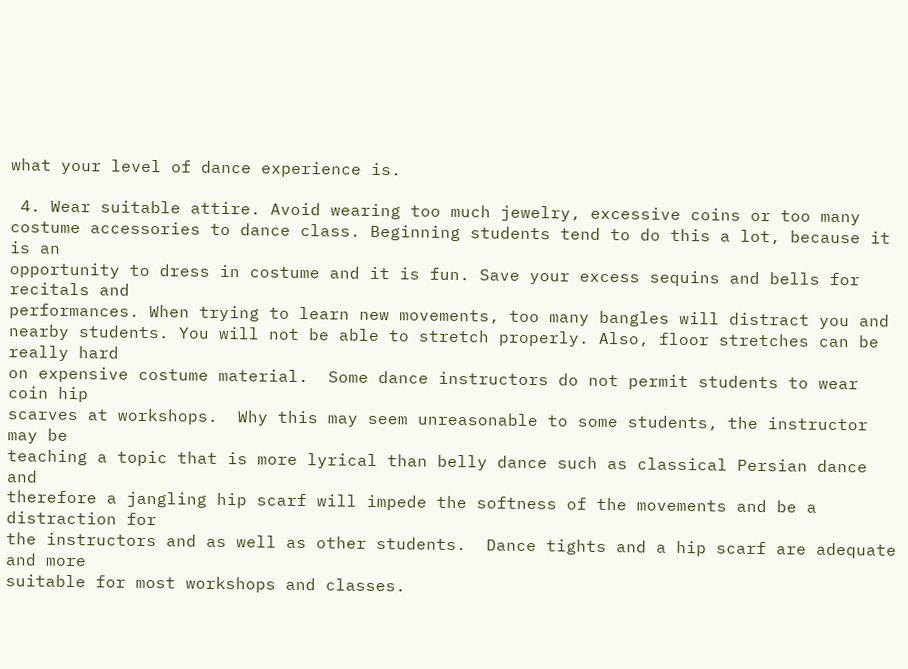what your level of dance experience is.

 4. Wear suitable attire. Avoid wearing too much jewelry, excessive coins or too many
costume accessories to dance class. Beginning students tend to do this a lot, because it is an
opportunity to dress in costume and it is fun. Save your excess sequins and bells for recitals and
performances. When trying to learn new movements, too many bangles will distract you and
nearby students. You will not be able to stretch properly. Also, floor stretches can be really hard
on expensive costume material.  Some dance instructors do not permit students to wear coin hip
scarves at workshops.  Why this may seem unreasonable to some students, the instructor may be
teaching a topic that is more lyrical than belly dance such as classical Persian dance and
therefore a jangling hip scarf will impede the softness of the movements and be a distraction for
the instructors and as well as other students.  Dance tights and a hip scarf are adequate and more
suitable for most workshops and classes.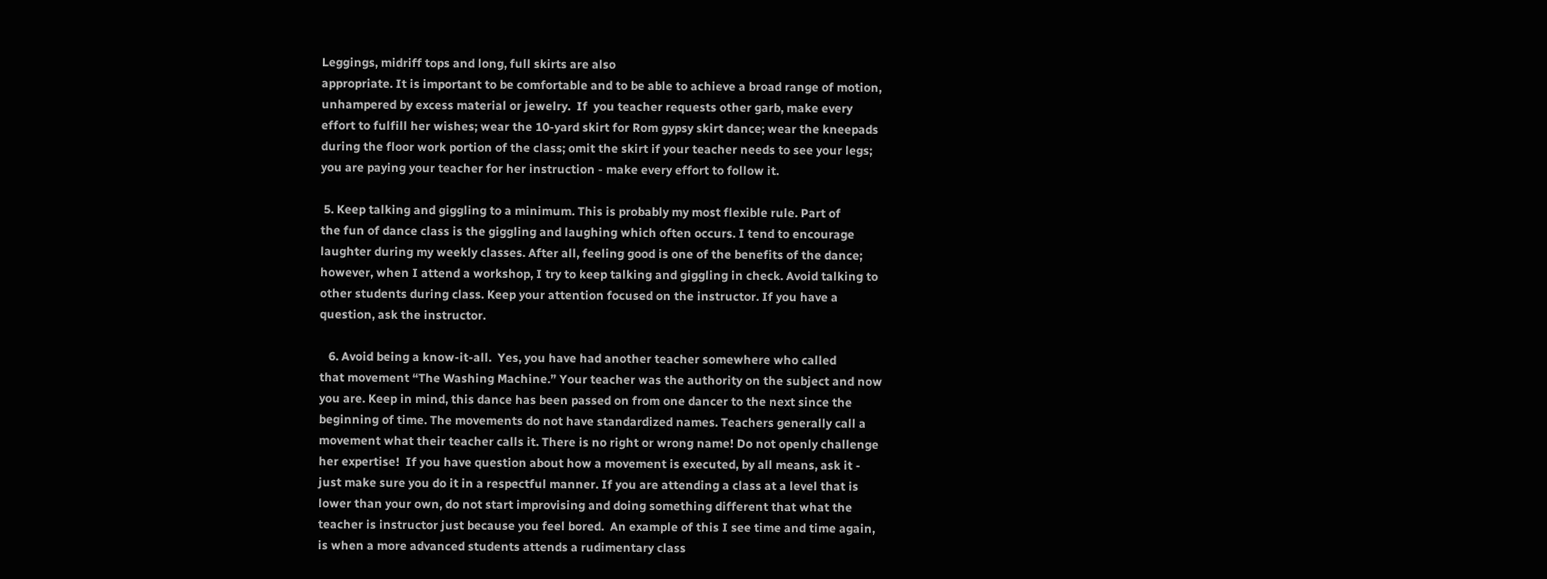Leggings, midriff tops and long, full skirts are also
appropriate. It is important to be comfortable and to be able to achieve a broad range of motion,
unhampered by excess material or jewelry.  If  you teacher requests other garb, make every
effort to fulfill her wishes; wear the 10-yard skirt for Rom gypsy skirt dance; wear the kneepads
during the floor work portion of the class; omit the skirt if your teacher needs to see your legs;
you are paying your teacher for her instruction - make every effort to follow it.

 5. Keep talking and giggling to a minimum. This is probably my most flexible rule. Part of
the fun of dance class is the giggling and laughing which often occurs. I tend to encourage
laughter during my weekly classes. After all, feeling good is one of the benefits of the dance;
however, when I attend a workshop, I try to keep talking and giggling in check. Avoid talking to
other students during class. Keep your attention focused on the instructor. If you have a
question, ask the instructor.

   6. Avoid being a know-it-all.  Yes, you have had another teacher somewhere who called
that movement “The Washing Machine.” Your teacher was the authority on the subject and now
you are. Keep in mind, this dance has been passed on from one dancer to the next since the
beginning of time. The movements do not have standardized names. Teachers generally call a
movement what their teacher calls it. There is no right or wrong name! Do not openly challenge
her expertise!  If you have question about how a movement is executed, by all means, ask it -
just make sure you do it in a respectful manner. If you are attending a class at a level that is
lower than your own, do not start improvising and doing something different that what the
teacher is instructor just because you feel bored.  An example of this I see time and time again,
is when a more advanced students attends a rudimentary class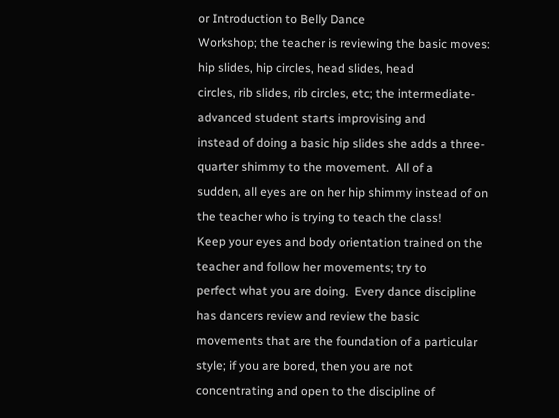or Introduction to Belly Dance
Workshop; the teacher is reviewing the basic moves: hip slides, hip circles, head slides, head
circles, rib slides, rib circles, etc; the intermediate-advanced student starts improvising and
instead of doing a basic hip slides she adds a three-quarter shimmy to the movement.  All of a
sudden, all eyes are on her hip shimmy instead of on the teacher who is trying to teach the class!
Keep your eyes and body orientation trained on the teacher and follow her movements; try to
perfect what you are doing.  Every dance discipline has dancers review and review the basic
movements that are the foundation of a particular style; if you are bored, then you are not
concentrating and open to the discipline of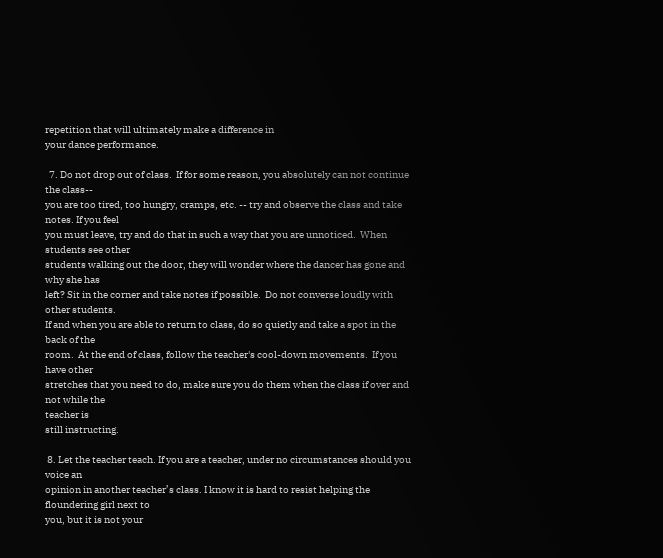repetition that will ultimately make a difference in
your dance performance.

  7. Do not drop out of class.  If for some reason, you absolutely can not continue the class--
you are too tired, too hungry, cramps, etc. -- try and observe the class and take notes. If you feel
you must leave, try and do that in such a way that you are unnoticed.  When students see other
students walking out the door, they will wonder where the dancer has gone and why she has
left? Sit in the corner and take notes if possible.  Do not converse loudly with other students.
If and when you are able to return to class, do so quietly and take a spot in the back of the
room.  At the end of class, follow the teacher's cool-down movements.  If you have other
stretches that you need to do, make sure you do them when the class if over and not while the
teacher is
still instructing.

 8. Let the teacher teach. If you are a teacher, under no circumstances should you voice an
opinion in another teacher’s class. I know it is hard to resist helping the floundering girl next to
you, but it is not your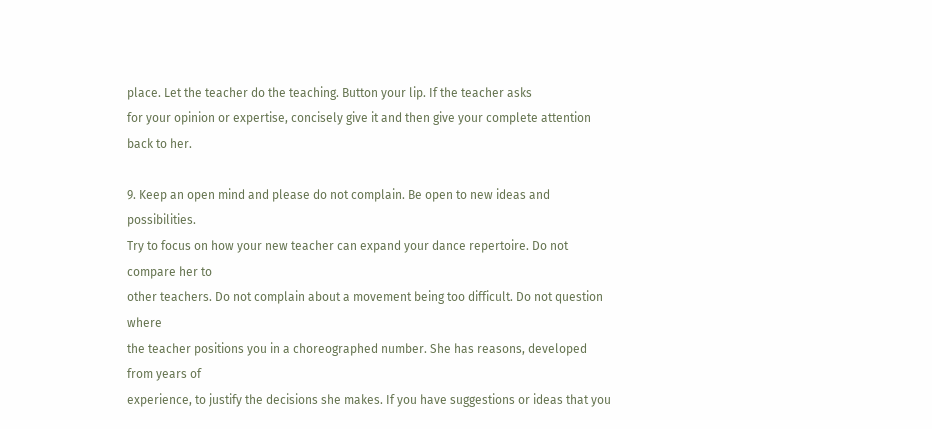place. Let the teacher do the teaching. Button your lip. If the teacher asks
for your opinion or expertise, concisely give it and then give your complete attention back to her.

9. Keep an open mind and please do not complain. Be open to new ideas and possibilities.
Try to focus on how your new teacher can expand your dance repertoire. Do not compare her to
other teachers. Do not complain about a movement being too difficult. Do not question where
the teacher positions you in a choreographed number. She has reasons, developed from years of
experience, to justify the decisions she makes. If you have suggestions or ideas that you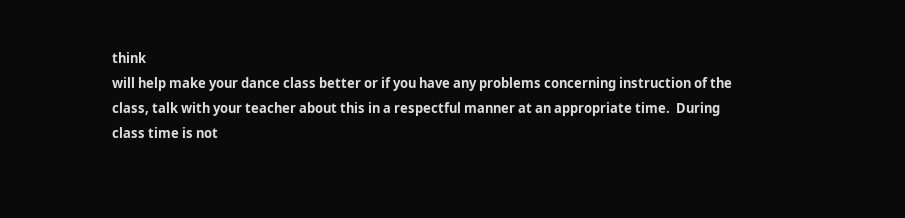think
will help make your dance class better or if you have any problems concerning instruction of the
class, talk with your teacher about this in a respectful manner at an appropriate time.  During
class time is not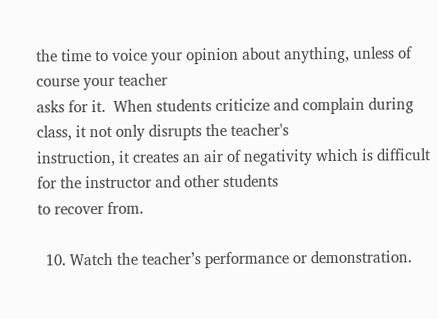the time to voice your opinion about anything, unless of course your teacher
asks for it.  When students criticize and complain during class, it not only disrupts the teacher's
instruction, it creates an air of negativity which is difficult for the instructor and other students
to recover from.

  10. Watch the teacher’s performance or demonstration.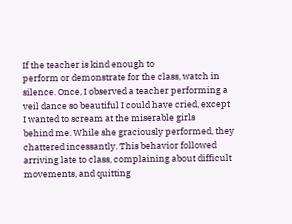If the teacher is kind enough to
perform or demonstrate for the class, watch in silence. Once, I observed a teacher performing a
veil dance so beautiful I could have cried, except I wanted to scream at the miserable girls
behind me. While she graciously performed, they chattered incessantly. This behavior followed
arriving late to class, complaining about difficult movements, and quitting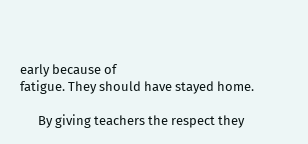early because of
fatigue. They should have stayed home.

      By giving teachers the respect they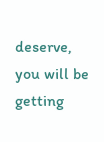deserve, you will be getting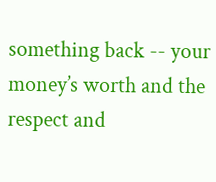something back -- your
money’s worth and the respect and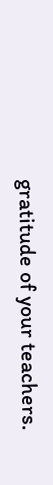gratitude of your teachers.